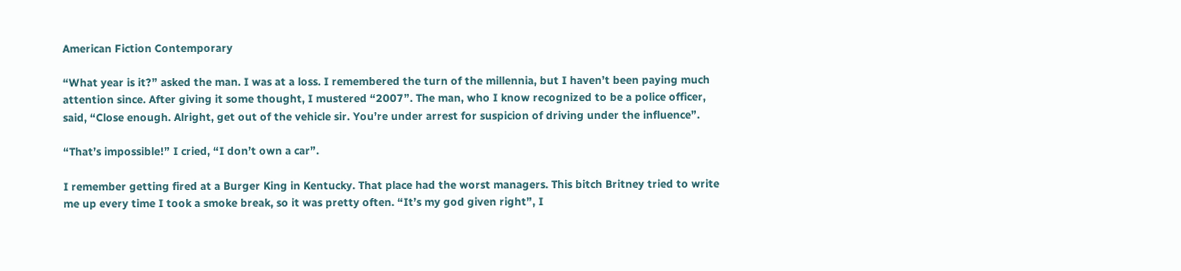American Fiction Contemporary

“What year is it?” asked the man. I was at a loss. I remembered the turn of the millennia, but I haven’t been paying much attention since. After giving it some thought, I mustered “2007”. The man, who I know recognized to be a police officer, said, “Close enough. Alright, get out of the vehicle sir. You’re under arrest for suspicion of driving under the influence”.

“That’s impossible!” I cried, “I don’t own a car”.

I remember getting fired at a Burger King in Kentucky. That place had the worst managers. This bitch Britney tried to write me up every time I took a smoke break, so it was pretty often. “It’s my god given right”, I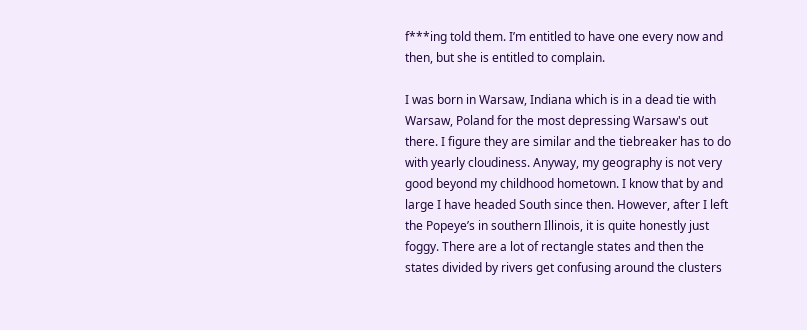f***ing told them. I’m entitled to have one every now and then, but she is entitled to complain.

I was born in Warsaw, Indiana which is in a dead tie with Warsaw, Poland for the most depressing Warsaw's out there. I figure they are similar and the tiebreaker has to do with yearly cloudiness. Anyway, my geography is not very good beyond my childhood hometown. I know that by and large I have headed South since then. However, after I left the Popeye’s in southern Illinois, it is quite honestly just foggy. There are a lot of rectangle states and then the states divided by rivers get confusing around the clusters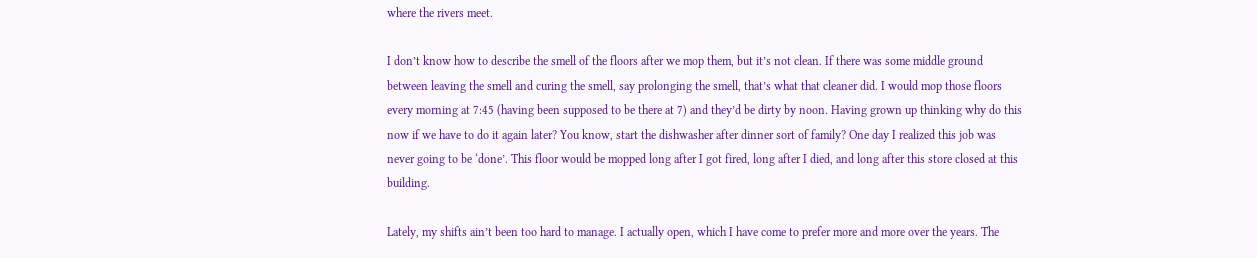where the rivers meet.

I don’t know how to describe the smell of the floors after we mop them, but it’s not clean. If there was some middle ground between leaving the smell and curing the smell, say prolonging the smell, that’s what that cleaner did. I would mop those floors every morning at 7:45 (having been supposed to be there at 7) and they’d be dirty by noon. Having grown up thinking why do this now if we have to do it again later? You know, start the dishwasher after dinner sort of family? One day I realized this job was never going to be ‘done’. This floor would be mopped long after I got fired, long after I died, and long after this store closed at this building.

Lately, my shifts ain’t been too hard to manage. I actually open, which I have come to prefer more and more over the years. The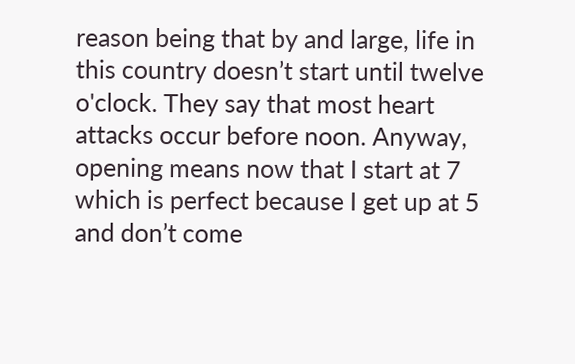reason being that by and large, life in this country doesn’t start until twelve o'clock. They say that most heart attacks occur before noon. Anyway, opening means now that I start at 7 which is perfect because I get up at 5 and don’t come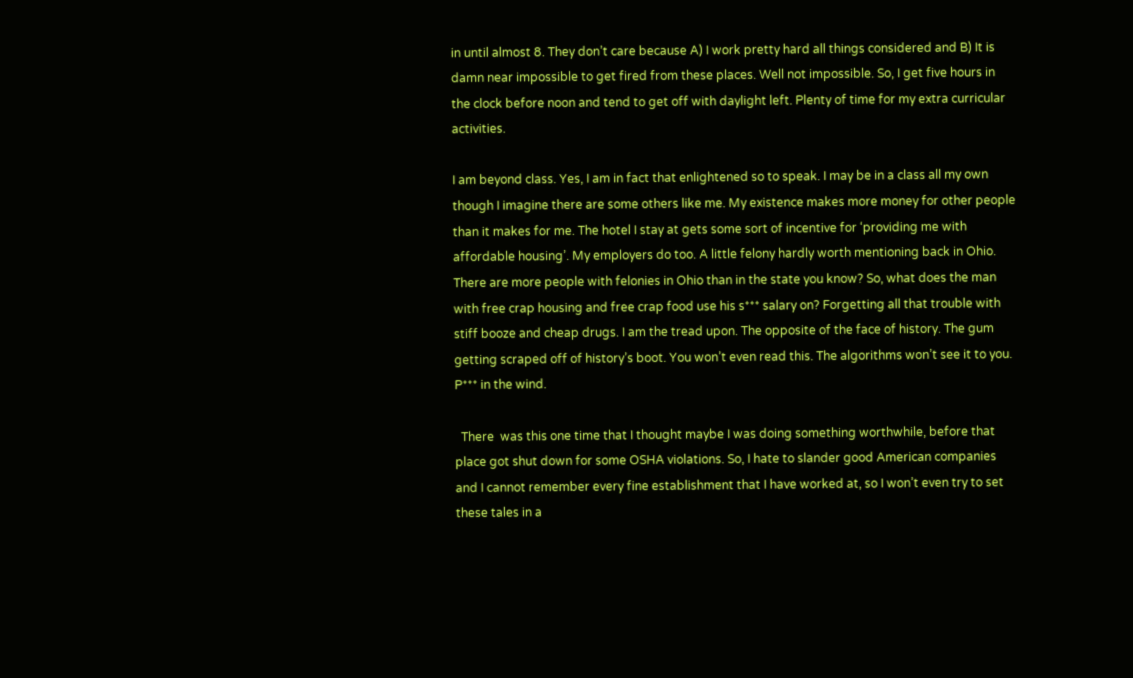in until almost 8. They don’t care because A) I work pretty hard all things considered and B) It is damn near impossible to get fired from these places. Well not impossible. So, I get five hours in the clock before noon and tend to get off with daylight left. Plenty of time for my extra curricular activities.

I am beyond class. Yes, I am in fact that enlightened so to speak. I may be in a class all my own though I imagine there are some others like me. My existence makes more money for other people than it makes for me. The hotel I stay at gets some sort of incentive for ‘providing me with affordable housing’. My employers do too. A little felony hardly worth mentioning back in Ohio. There are more people with felonies in Ohio than in the state you know? So, what does the man with free crap housing and free crap food use his s*** salary on? Forgetting all that trouble with stiff booze and cheap drugs. I am the tread upon. The opposite of the face of history. The gum getting scraped off of history’s boot. You won’t even read this. The algorithms won’t see it to you. P*** in the wind.

  There  was this one time that I thought maybe I was doing something worthwhile, before that place got shut down for some OSHA violations. So, I hate to slander good American companies and I cannot remember every fine establishment that I have worked at, so I won’t even try to set these tales in a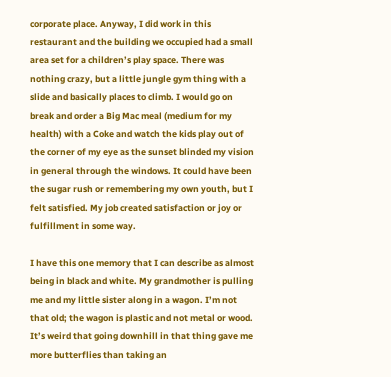corporate place. Anyway, I did work in this restaurant and the building we occupied had a small area set for a children’s play space. There was nothing crazy, but a little jungle gym thing with a slide and basically places to climb. I would go on break and order a Big Mac meal (medium for my health) with a Coke and watch the kids play out of the corner of my eye as the sunset blinded my vision in general through the windows. It could have been the sugar rush or remembering my own youth, but I felt satisfied. My job created satisfaction or joy or fulfillment in some way.

I have this one memory that I can describe as almost being in black and white. My grandmother is pulling me and my little sister along in a wagon. I’m not that old; the wagon is plastic and not metal or wood. It’s weird that going downhill in that thing gave me more butterflies than taking an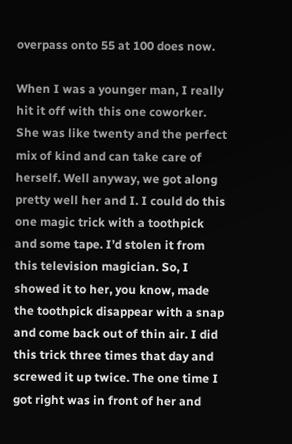overpass onto 55 at 100 does now.

When I was a younger man, I really hit it off with this one coworker. She was like twenty and the perfect mix of kind and can take care of herself. Well anyway, we got along pretty well her and I. I could do this one magic trick with a toothpick and some tape. I’d stolen it from this television magician. So, I showed it to her, you know, made the toothpick disappear with a snap and come back out of thin air. I did this trick three times that day and screwed it up twice. The one time I got right was in front of her and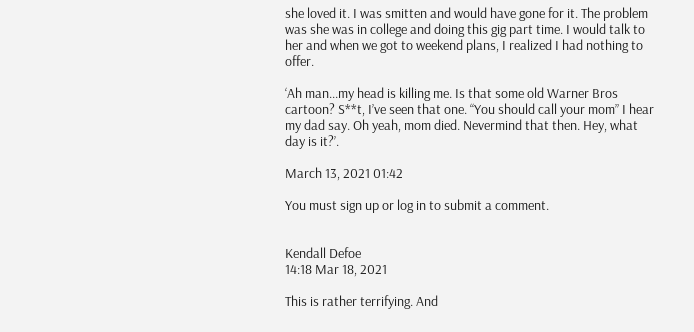she loved it. I was smitten and would have gone for it. The problem was she was in college and doing this gig part time. I would talk to her and when we got to weekend plans, I realized I had nothing to offer.

‘Ah man...my head is killing me. Is that some old Warner Bros cartoon? S**t, I’ve seen that one. “You should call your mom” I hear my dad say. Oh yeah, mom died. Nevermind that then. Hey, what day is it?’.

March 13, 2021 01:42

You must sign up or log in to submit a comment.


Kendall Defoe
14:18 Mar 18, 2021

This is rather terrifying. And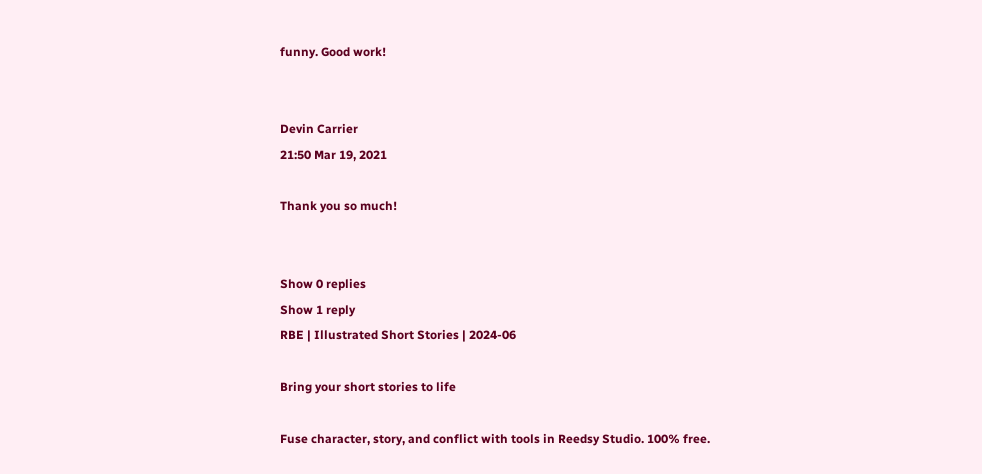funny. Good work!


Devin Carrier
21:50 Mar 19, 2021

Thank you so much!


Show 0 replies
Show 1 reply
RBE | Illustrated Short Stories | 2024-06

Bring your short stories to life

Fuse character, story, and conflict with tools in Reedsy Studio. 100% free.